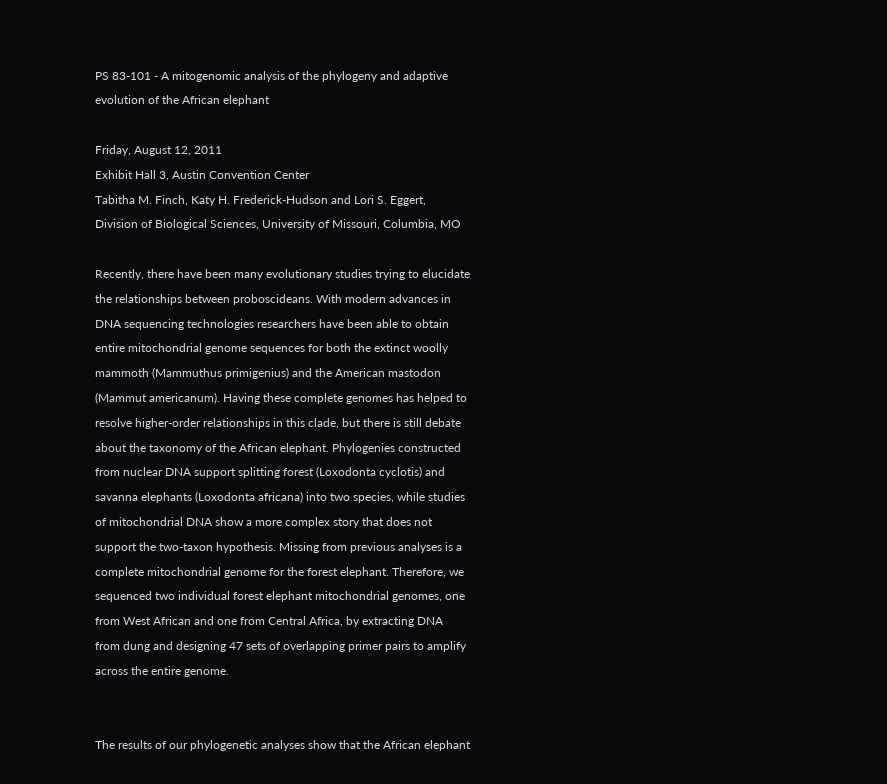PS 83-101 - A mitogenomic analysis of the phylogeny and adaptive evolution of the African elephant

Friday, August 12, 2011
Exhibit Hall 3, Austin Convention Center
Tabitha M. Finch, Katy H. Frederick-Hudson and Lori S. Eggert, Division of Biological Sciences, University of Missouri, Columbia, MO

Recently, there have been many evolutionary studies trying to elucidate the relationships between proboscideans. With modern advances in DNA sequencing technologies researchers have been able to obtain entire mitochondrial genome sequences for both the extinct woolly mammoth (Mammuthus primigenius) and the American mastodon (Mammut americanum). Having these complete genomes has helped to resolve higher-order relationships in this clade, but there is still debate about the taxonomy of the African elephant. Phylogenies constructed from nuclear DNA support splitting forest (Loxodonta cyclotis) and savanna elephants (Loxodonta africana) into two species, while studies of mitochondrial DNA show a more complex story that does not support the two-taxon hypothesis. Missing from previous analyses is a complete mitochondrial genome for the forest elephant. Therefore, we sequenced two individual forest elephant mitochondrial genomes, one from West African and one from Central Africa, by extracting DNA from dung and designing 47 sets of overlapping primer pairs to amplify across the entire genome.


The results of our phylogenetic analyses show that the African elephant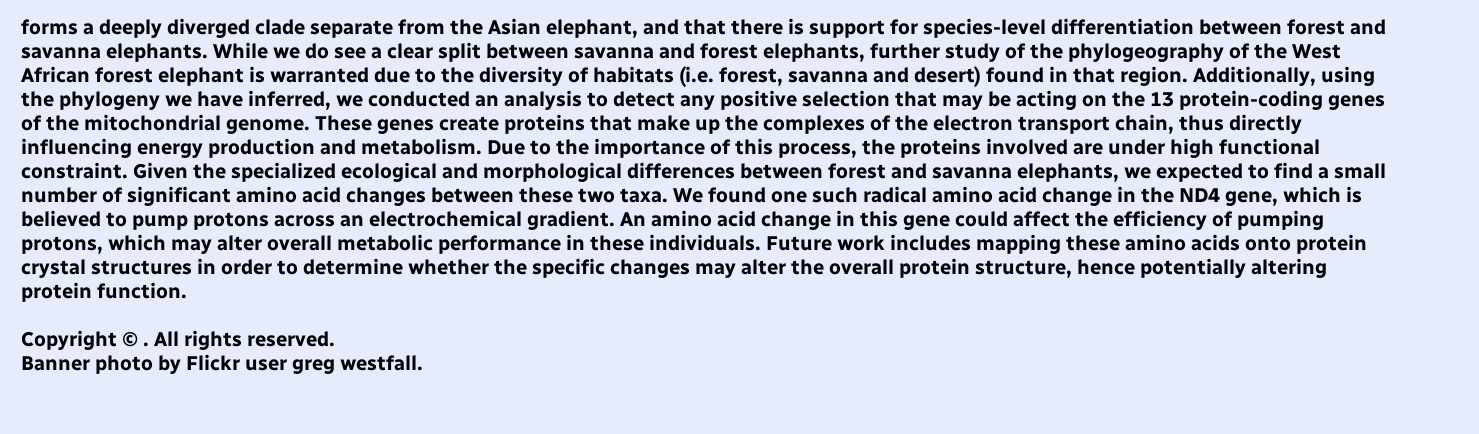forms a deeply diverged clade separate from the Asian elephant, and that there is support for species-level differentiation between forest and savanna elephants. While we do see a clear split between savanna and forest elephants, further study of the phylogeography of the West African forest elephant is warranted due to the diversity of habitats (i.e. forest, savanna and desert) found in that region. Additionally, using the phylogeny we have inferred, we conducted an analysis to detect any positive selection that may be acting on the 13 protein-coding genes of the mitochondrial genome. These genes create proteins that make up the complexes of the electron transport chain, thus directly influencing energy production and metabolism. Due to the importance of this process, the proteins involved are under high functional constraint. Given the specialized ecological and morphological differences between forest and savanna elephants, we expected to find a small number of significant amino acid changes between these two taxa. We found one such radical amino acid change in the ND4 gene, which is believed to pump protons across an electrochemical gradient. An amino acid change in this gene could affect the efficiency of pumping protons, which may alter overall metabolic performance in these individuals. Future work includes mapping these amino acids onto protein crystal structures in order to determine whether the specific changes may alter the overall protein structure, hence potentially altering protein function.

Copyright © . All rights reserved.
Banner photo by Flickr user greg westfall.